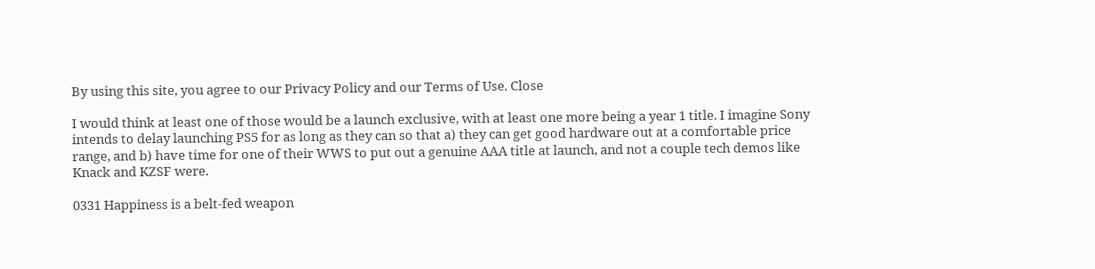By using this site, you agree to our Privacy Policy and our Terms of Use. Close

I would think at least one of those would be a launch exclusive, with at least one more being a year 1 title. I imagine Sony intends to delay launching PS5 for as long as they can so that a) they can get good hardware out at a comfortable price range, and b) have time for one of their WWS to put out a genuine AAA title at launch, and not a couple tech demos like Knack and KZSF were.

0331 Happiness is a belt-fed weapon